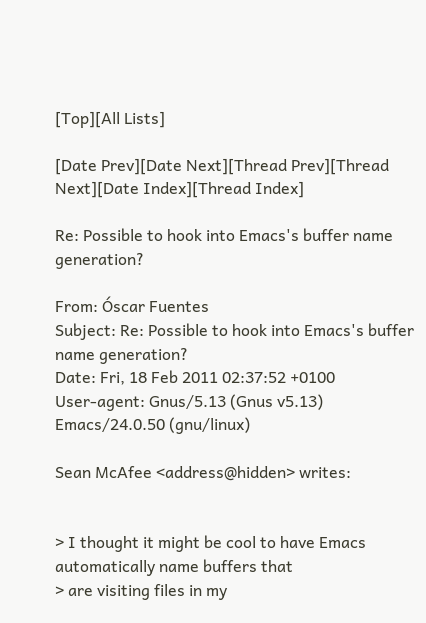[Top][All Lists]

[Date Prev][Date Next][Thread Prev][Thread Next][Date Index][Thread Index]

Re: Possible to hook into Emacs's buffer name generation?

From: Óscar Fuentes
Subject: Re: Possible to hook into Emacs's buffer name generation?
Date: Fri, 18 Feb 2011 02:37:52 +0100
User-agent: Gnus/5.13 (Gnus v5.13) Emacs/24.0.50 (gnu/linux)

Sean McAfee <address@hidden> writes:


> I thought it might be cool to have Emacs automatically name buffers that
> are visiting files in my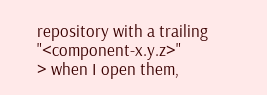repository with a trailing "<component-x.y.z>"
> when I open them,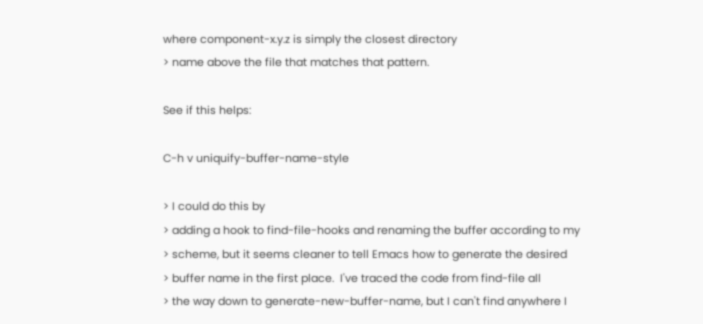where component-x.y.z is simply the closest directory
> name above the file that matches that pattern.

See if this helps:

C-h v uniquify-buffer-name-style

> I could do this by
> adding a hook to find-file-hooks and renaming the buffer according to my
> scheme, but it seems cleaner to tell Emacs how to generate the desired
> buffer name in the first place.  I've traced the code from find-file all
> the way down to generate-new-buffer-name, but I can't find anywhere I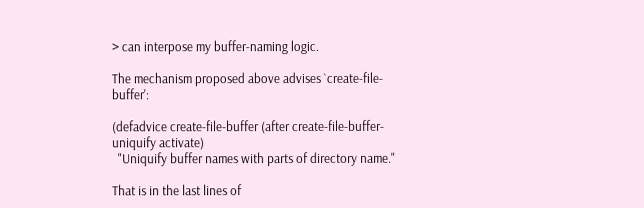> can interpose my buffer-naming logic.

The mechanism proposed above advises `create-file-buffer':

(defadvice create-file-buffer (after create-file-buffer-uniquify activate)
  "Uniquify buffer names with parts of directory name."

That is in the last lines of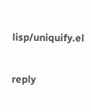lisp/uniquify.el

reply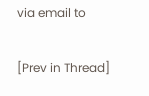via email to

[Prev in Thread]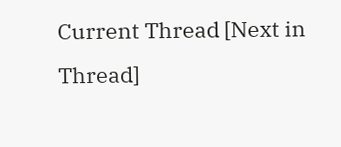Current Thread [Next in Thread]